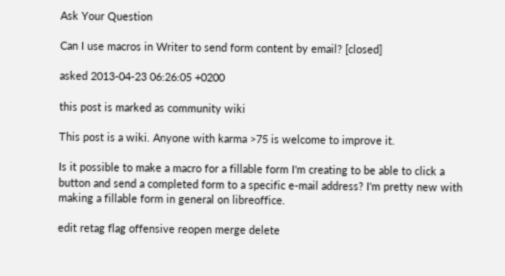Ask Your Question

Can I use macros in Writer to send form content by email? [closed]

asked 2013-04-23 06:26:05 +0200

this post is marked as community wiki

This post is a wiki. Anyone with karma >75 is welcome to improve it.

Is it possible to make a macro for a fillable form I'm creating to be able to click a button and send a completed form to a specific e-mail address? I'm pretty new with making a fillable form in general on libreoffice.

edit retag flag offensive reopen merge delete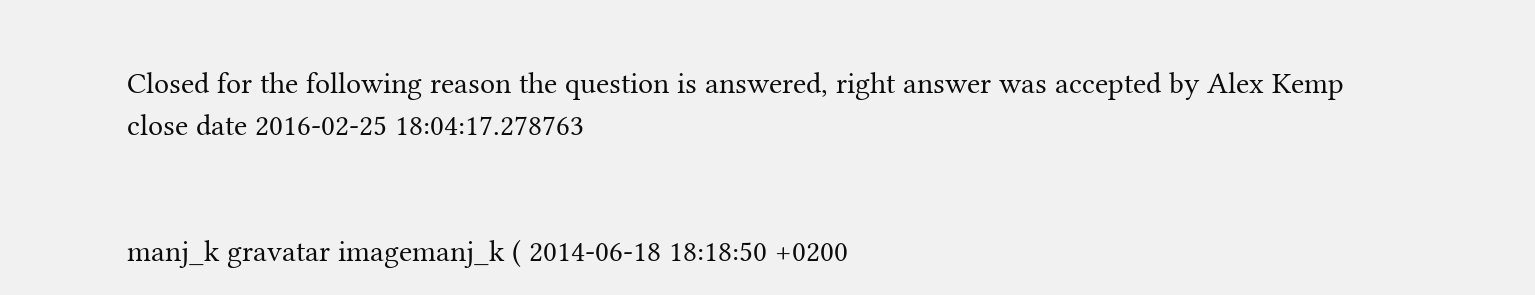Closed for the following reason the question is answered, right answer was accepted by Alex Kemp
close date 2016-02-25 18:04:17.278763


manj_k gravatar imagemanj_k ( 2014-06-18 18:18:50 +0200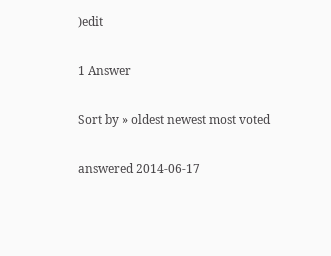)edit

1 Answer

Sort by » oldest newest most voted

answered 2014-06-17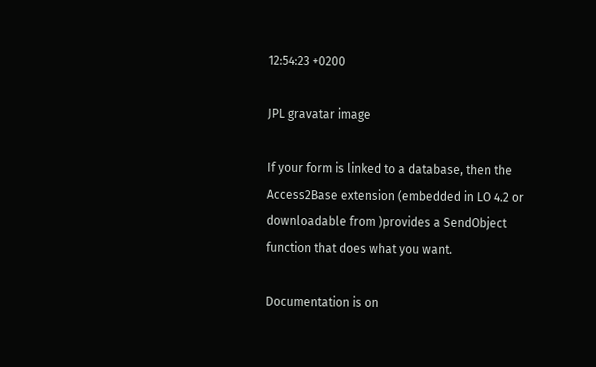12:54:23 +0200

JPL gravatar image

If your form is linked to a database, then the Access2Base extension (embedded in LO 4.2 or downloadable from )provides a SendObject function that does what you want.

Documentation is on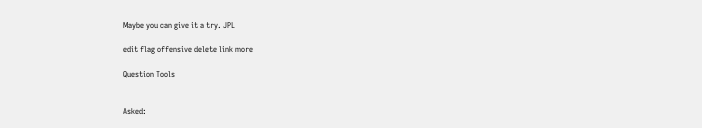Maybe you can give it a try. JPL

edit flag offensive delete link more

Question Tools


Asked: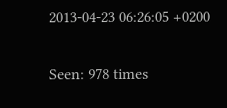2013-04-23 06:26:05 +0200

Seen: 978 times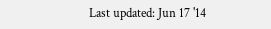Last updated: Jun 17 '14